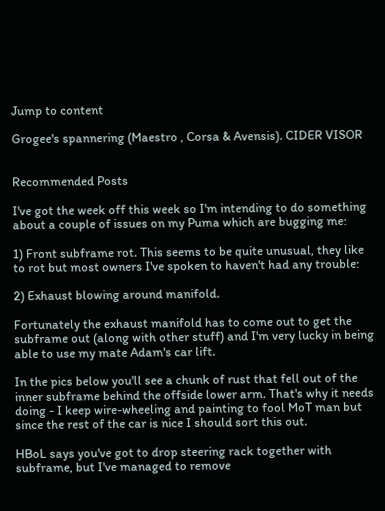Jump to content

Grogee's spannering (Maestro , Corsa & Avensis). CIDER VISOR


Recommended Posts

I've got the week off this week so I'm intending to do something about a couple of issues on my Puma which are bugging me:

1) Front subframe rot. This seems to be quite unusual, they like to rot but most owners I've spoken to haven't had any trouble:

2) Exhaust blowing around manifold.

Fortunately the exhaust manifold has to come out to get the subframe out (along with other stuff) and I'm very lucky in being able to use my mate Adam's car lift.

In the pics below you'll see a chunk of rust that fell out of the inner subframe behind the offside lower arm. That's why it needs doing - I keep wire-wheeling and painting to fool MoT man but since the rest of the car is nice I should sort this out.

HBoL says you've got to drop steering rack together with subframe, but I've managed to remove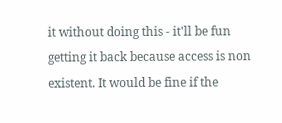it without doing this - it'll be fun getting it back because access is non existent. It would be fine if the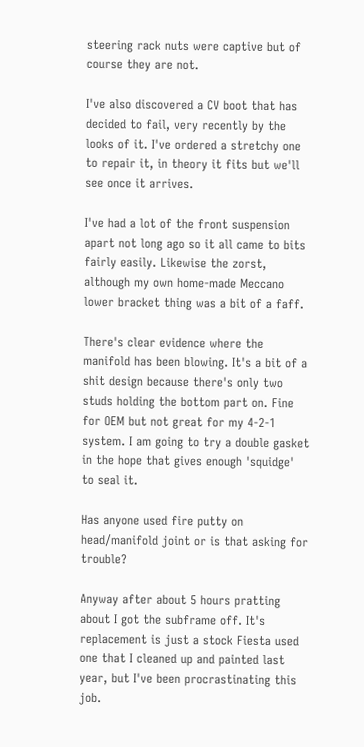steering rack nuts were captive but of course they are not.

I've also discovered a CV boot that has decided to fail, very recently by the looks of it. I've ordered a stretchy one to repair it, in theory it fits but we'll see once it arrives.

I've had a lot of the front suspension apart not long ago so it all came to bits fairly easily. Likewise the zorst, although my own home-made Meccano lower bracket thing was a bit of a faff.

There's clear evidence where the manifold has been blowing. It's a bit of a shit design because there's only two studs holding the bottom part on. Fine for OEM but not great for my 4-2-1 system. I am going to try a double gasket in the hope that gives enough 'squidge' to seal it.

Has anyone used fire putty on head/manifold joint or is that asking for trouble?

Anyway after about 5 hours pratting about I got the subframe off. It's replacement is just a stock Fiesta used one that I cleaned up and painted last year, but I've been procrastinating this job.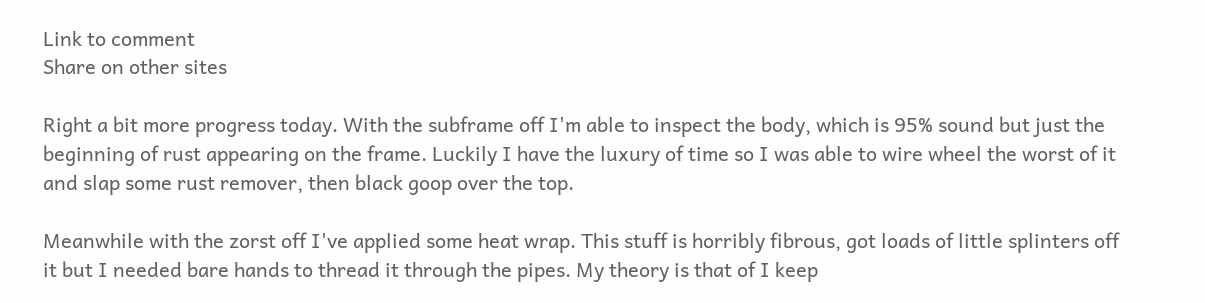Link to comment
Share on other sites

Right a bit more progress today. With the subframe off I'm able to inspect the body, which is 95% sound but just the beginning of rust appearing on the frame. Luckily I have the luxury of time so I was able to wire wheel the worst of it and slap some rust remover, then black goop over the top.

Meanwhile with the zorst off I've applied some heat wrap. This stuff is horribly fibrous, got loads of little splinters off it but I needed bare hands to thread it through the pipes. My theory is that of I keep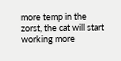more temp in the zorst, the cat will start working more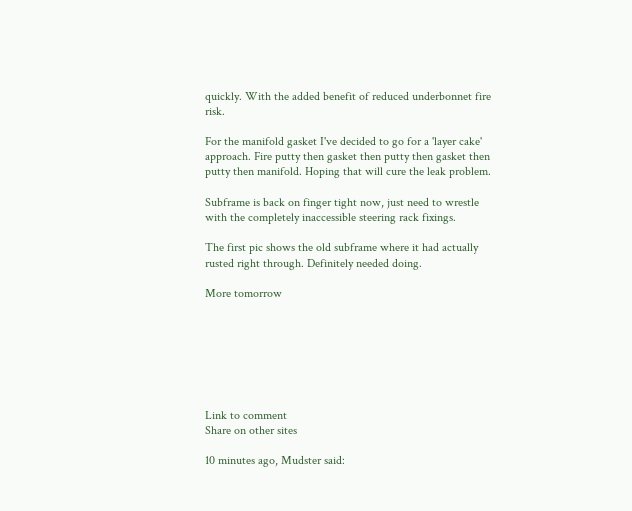quickly. With the added benefit of reduced underbonnet fire risk.

For the manifold gasket I've decided to go for a 'layer cake' approach. Fire putty then gasket then putty then gasket then putty then manifold. Hoping that will cure the leak problem.

Subframe is back on finger tight now, just need to wrestle with the completely inaccessible steering rack fixings.

The first pic shows the old subframe where it had actually rusted right through. Definitely needed doing.

More tomorrow







Link to comment
Share on other sites

10 minutes ago, Mudster said: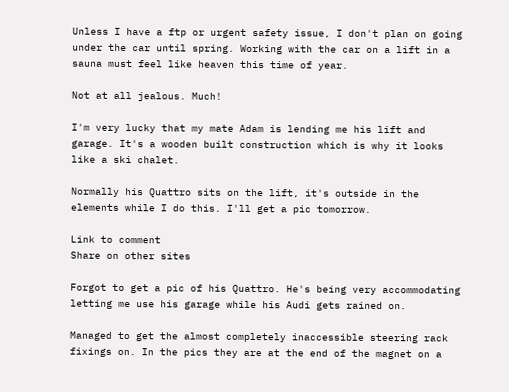Unless I have a ftp or urgent safety issue, I don't plan on going under the car until spring. Working with the car on a lift in a sauna must feel like heaven this time of year.

Not at all jealous. Much!

I'm very lucky that my mate Adam is lending me his lift and garage. It's a wooden built construction which is why it looks like a ski chalet.

Normally his Quattro sits on the lift, it's outside in the elements while I do this. I'll get a pic tomorrow.

Link to comment
Share on other sites

Forgot to get a pic of his Quattro. He's being very accommodating letting me use his garage while his Audi gets rained on.

Managed to get the almost completely inaccessible steering rack fixings on. In the pics they are at the end of the magnet on a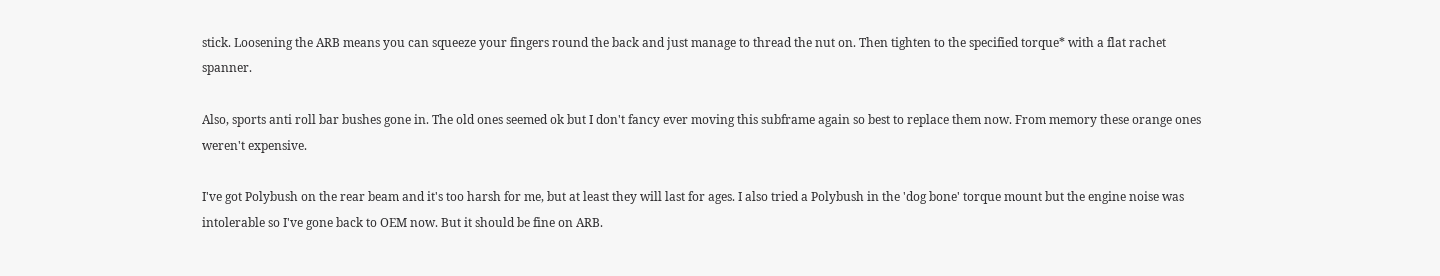stick. Loosening the ARB means you can squeeze your fingers round the back and just manage to thread the nut on. Then tighten to the specified torque* with a flat rachet spanner.

Also, sports anti roll bar bushes gone in. The old ones seemed ok but I don't fancy ever moving this subframe again so best to replace them now. From memory these orange ones weren't expensive.

I've got Polybush on the rear beam and it's too harsh for me, but at least they will last for ages. I also tried a Polybush in the 'dog bone' torque mount but the engine noise was intolerable so I've gone back to OEM now. But it should be fine on ARB.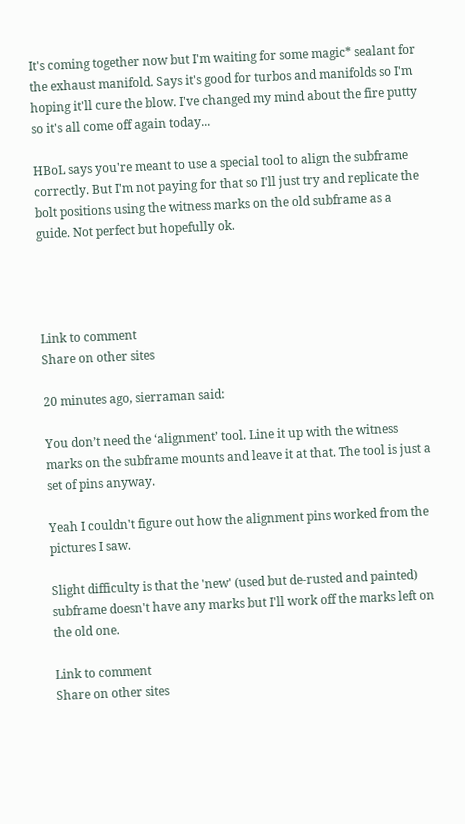It's coming together now but I'm waiting for some magic* sealant for the exhaust manifold. Says it's good for turbos and manifolds so I'm hoping it'll cure the blow. I've changed my mind about the fire putty so it's all come off again today...

HBoL says you're meant to use a special tool to align the subframe correctly. But I'm not paying for that so I'll just try and replicate the bolt positions using the witness marks on the old subframe as a guide. Not perfect but hopefully ok.




Link to comment
Share on other sites

20 minutes ago, sierraman said:

You don’t need the ‘alignment’ tool. Line it up with the witness marks on the subframe mounts and leave it at that. The tool is just a set of pins anyway.

Yeah I couldn't figure out how the alignment pins worked from the pictures I saw.

Slight difficulty is that the 'new' (used but de-rusted and painted) subframe doesn't have any marks but I'll work off the marks left on the old one.

Link to comment
Share on other sites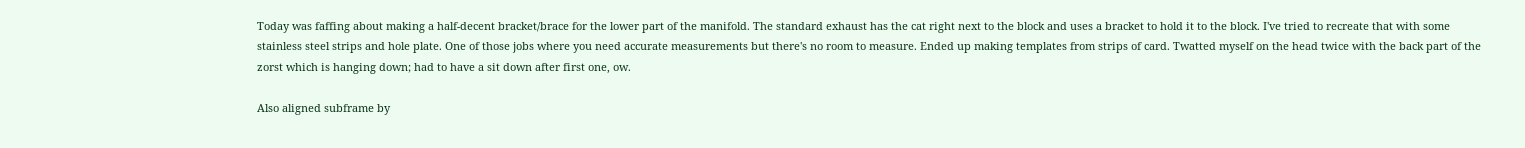Today was faffing about making a half-decent bracket/brace for the lower part of the manifold. The standard exhaust has the cat right next to the block and uses a bracket to hold it to the block. I've tried to recreate that with some stainless steel strips and hole plate. One of those jobs where you need accurate measurements but there's no room to measure. Ended up making templates from strips of card. Twatted myself on the head twice with the back part of the zorst which is hanging down; had to have a sit down after first one, ow.

Also aligned subframe by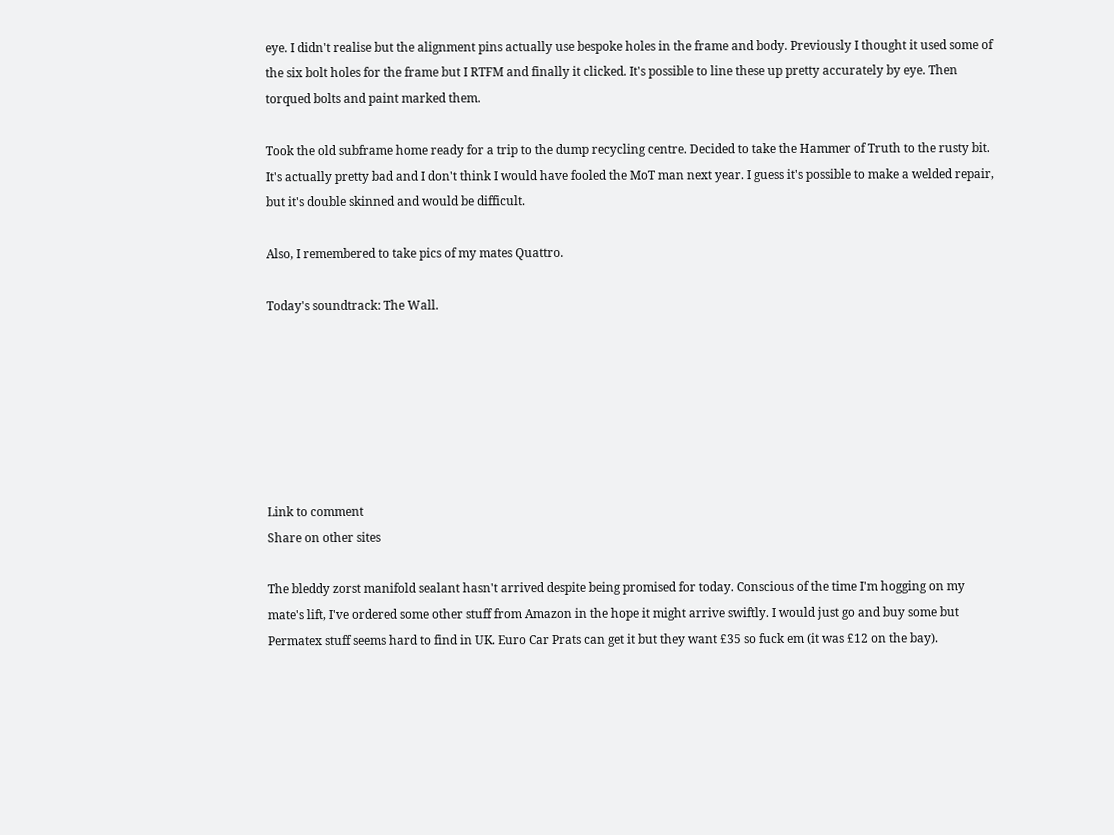eye. I didn't realise but the alignment pins actually use bespoke holes in the frame and body. Previously I thought it used some of the six bolt holes for the frame but I RTFM and finally it clicked. It's possible to line these up pretty accurately by eye. Then torqued bolts and paint marked them.

Took the old subframe home ready for a trip to the dump recycling centre. Decided to take the Hammer of Truth to the rusty bit. It's actually pretty bad and I don't think I would have fooled the MoT man next year. I guess it's possible to make a welded repair, but it's double skinned and would be difficult.

Also, I remembered to take pics of my mates Quattro.

Today's soundtrack: The Wall.







Link to comment
Share on other sites

The bleddy zorst manifold sealant hasn't arrived despite being promised for today. Conscious of the time I'm hogging on my mate's lift, I've ordered some other stuff from Amazon in the hope it might arrive swiftly. I would just go and buy some but Permatex stuff seems hard to find in UK. Euro Car Prats can get it but they want £35 so fuck em (it was £12 on the bay).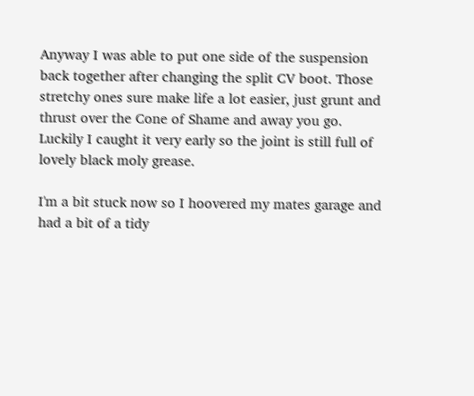Anyway I was able to put one side of the suspension back together after changing the split CV boot. Those stretchy ones sure make life a lot easier, just grunt and thrust over the Cone of Shame and away you go. Luckily I caught it very early so the joint is still full of lovely black moly grease.

I'm a bit stuck now so I hoovered my mates garage and had a bit of a tidy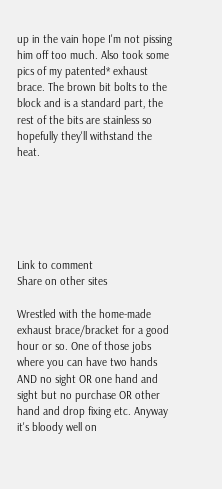up in the vain hope I'm not pissing him off too much. Also took some pics of my patented* exhaust brace. The brown bit bolts to the block and is a standard part, the rest of the bits are stainless so hopefully they'll withstand the heat.






Link to comment
Share on other sites

Wrestled with the home-made exhaust brace/bracket for a good hour or so. One of those jobs where you can have two hands AND no sight OR one hand and sight but no purchase OR other hand and drop fixing etc. Anyway it's bloody well on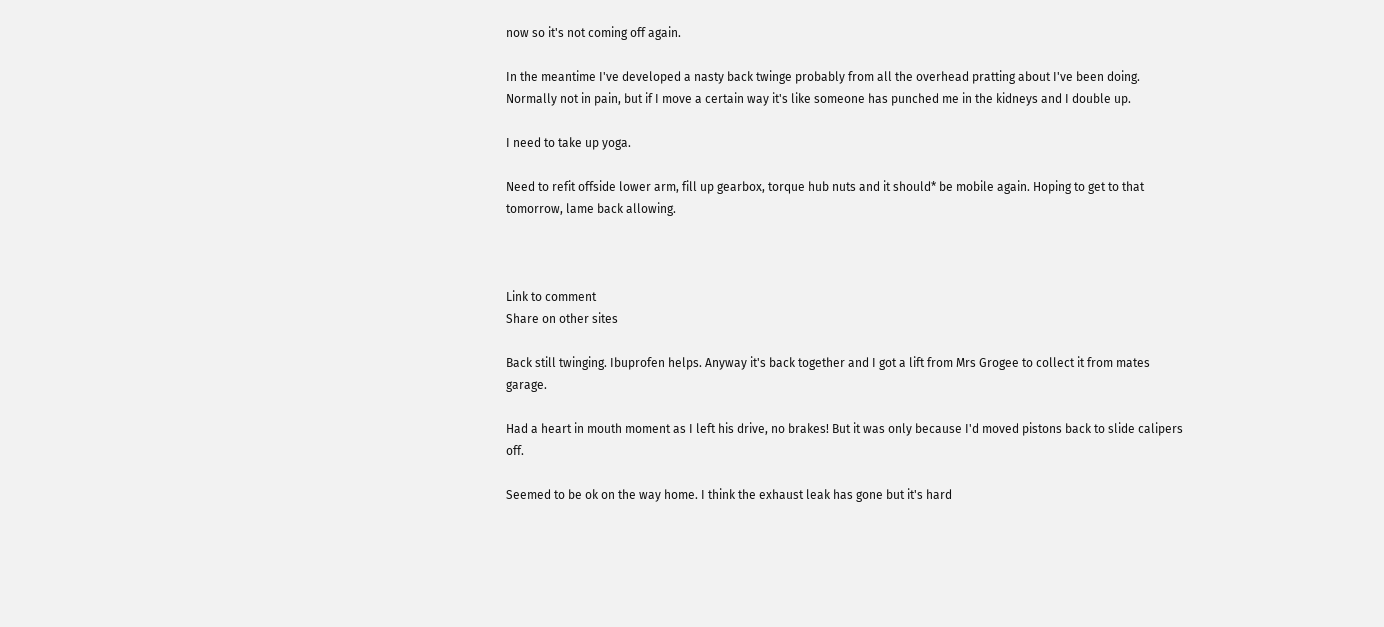now so it's not coming off again.

In the meantime I've developed a nasty back twinge probably from all the overhead pratting about I've been doing. Normally not in pain, but if I move a certain way it's like someone has punched me in the kidneys and I double up.

I need to take up yoga.

Need to refit offside lower arm, fill up gearbox, torque hub nuts and it should* be mobile again. Hoping to get to that tomorrow, lame back allowing.



Link to comment
Share on other sites

Back still twinging. Ibuprofen helps. Anyway it's back together and I got a lift from Mrs Grogee to collect it from mates garage.

Had a heart in mouth moment as I left his drive, no brakes! But it was only because I'd moved pistons back to slide calipers off.

Seemed to be ok on the way home. I think the exhaust leak has gone but it's hard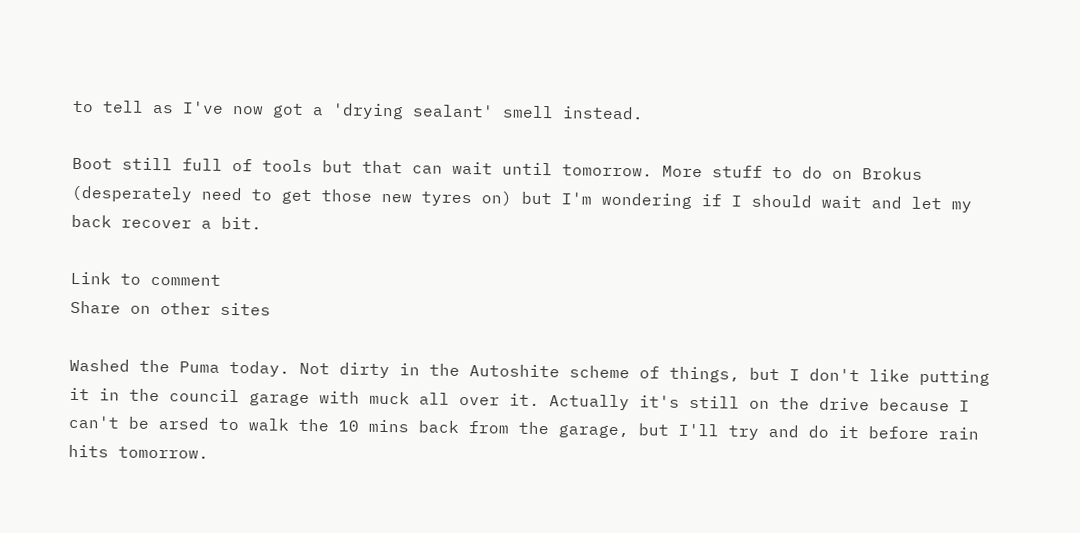to tell as I've now got a 'drying sealant' smell instead.

Boot still full of tools but that can wait until tomorrow. More stuff to do on Brokus (desperately need to get those new tyres on) but I'm wondering if I should wait and let my back recover a bit.

Link to comment
Share on other sites

Washed the Puma today. Not dirty in the Autoshite scheme of things, but I don't like putting it in the council garage with muck all over it. Actually it's still on the drive because I can't be arsed to walk the 10 mins back from the garage, but I'll try and do it before rain hits tomorrow.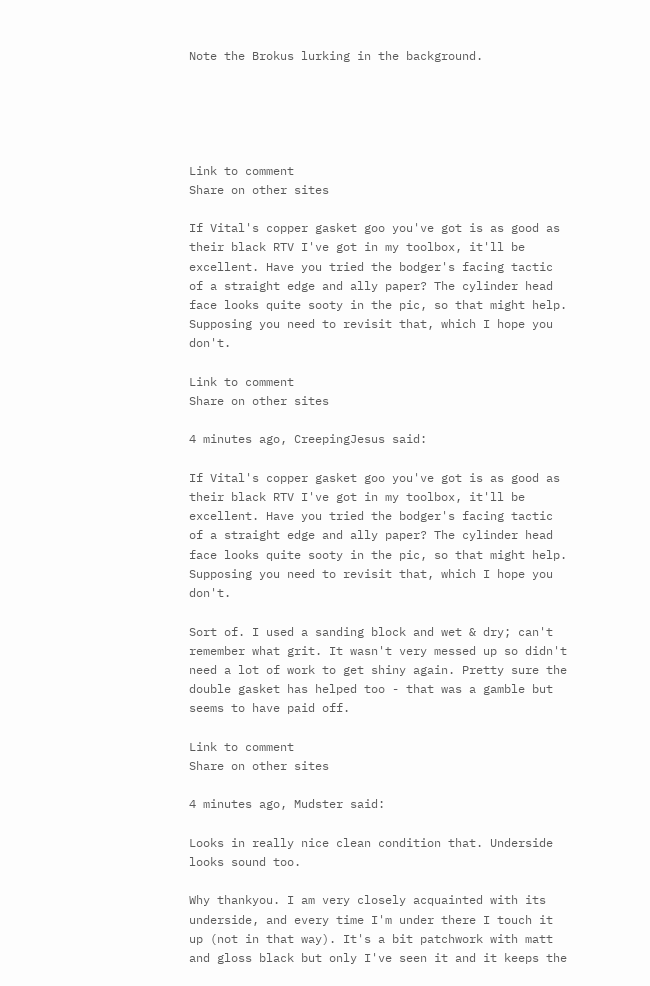Note the Brokus lurking in the background.





Link to comment
Share on other sites

If Vital's copper gasket goo you've got is as good as their black RTV I've got in my toolbox, it'll be excellent. Have you tried the bodger's facing tactic of a straight edge and ally paper? The cylinder head face looks quite sooty in the pic, so that might help. Supposing you need to revisit that, which I hope you don't.

Link to comment
Share on other sites

4 minutes ago, CreepingJesus said:

If Vital's copper gasket goo you've got is as good as their black RTV I've got in my toolbox, it'll be excellent. Have you tried the bodger's facing tactic of a straight edge and ally paper? The cylinder head face looks quite sooty in the pic, so that might help. Supposing you need to revisit that, which I hope you don't.

Sort of. I used a sanding block and wet & dry; can't remember what grit. It wasn't very messed up so didn't need a lot of work to get shiny again. Pretty sure the double gasket has helped too - that was a gamble but seems to have paid off.

Link to comment
Share on other sites

4 minutes ago, Mudster said:

Looks in really nice clean condition that. Underside looks sound too.

Why thankyou. I am very closely acquainted with its underside, and every time I'm under there I touch it up (not in that way). It's a bit patchwork with matt and gloss black but only I've seen it and it keeps the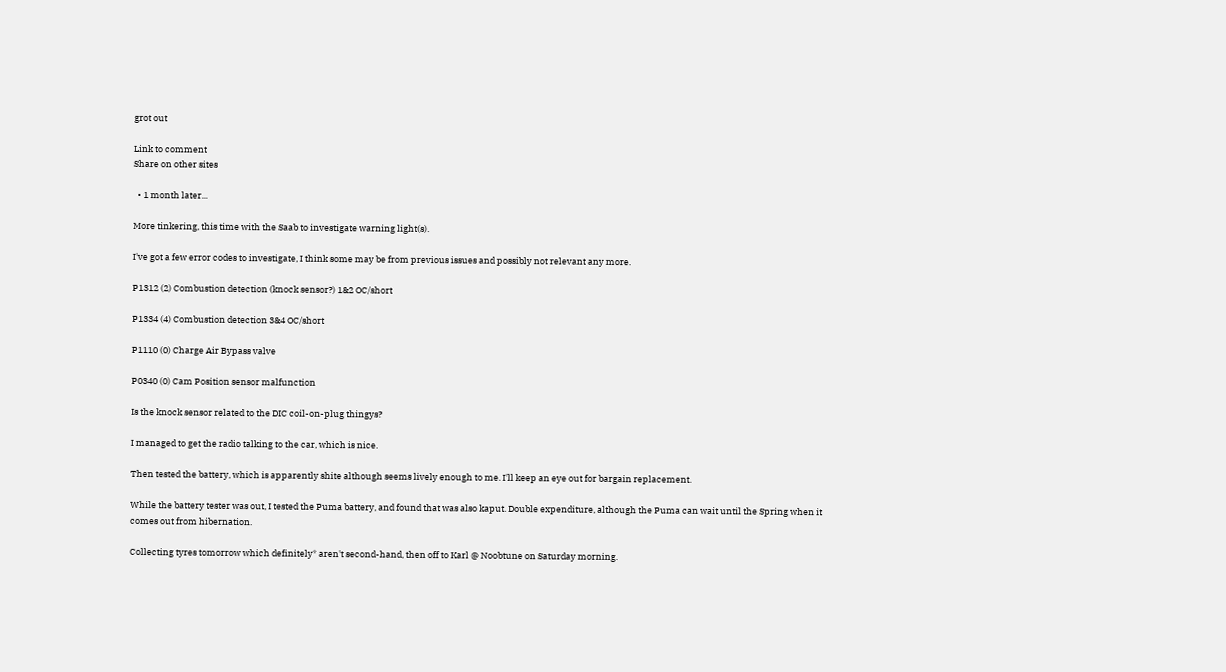grot out

Link to comment
Share on other sites

  • 1 month later...

More tinkering, this time with the Saab to investigate warning light(s).

I've got a few error codes to investigate, I think some may be from previous issues and possibly not relevant any more.

P1312 (2) Combustion detection (knock sensor?) 1&2 OC/short

P1334 (4) Combustion detection 3&4 OC/short

P1110 (0) Charge Air Bypass valve

P0340 (0) Cam Position sensor malfunction

Is the knock sensor related to the DIC coil-on-plug thingys?

I managed to get the radio talking to the car, which is nice.

Then tested the battery, which is apparently shite although seems lively enough to me. I'll keep an eye out for bargain replacement.

While the battery tester was out, I tested the Puma battery, and found that was also kaput. Double expenditure, although the Puma can wait until the Spring when it comes out from hibernation.

Collecting tyres tomorrow which definitely* aren't second-hand, then off to Karl @ Noobtune on Saturday morning.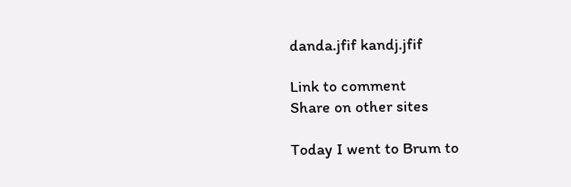danda.jfif kandj.jfif

Link to comment
Share on other sites

Today I went to Brum to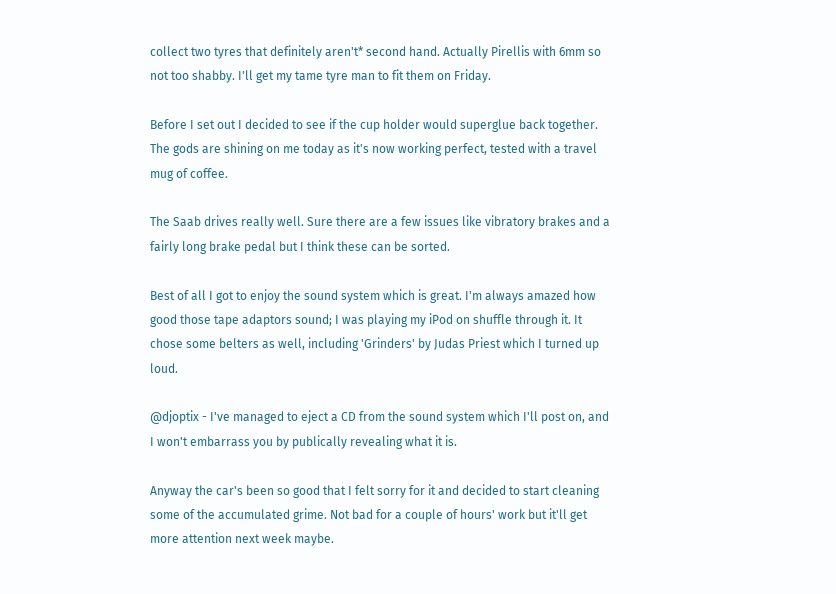collect two tyres that definitely aren't* second hand. Actually Pirellis with 6mm so not too shabby. I'll get my tame tyre man to fit them on Friday.

Before I set out I decided to see if the cup holder would superglue back together. The gods are shining on me today as it's now working perfect, tested with a travel mug of coffee.

The Saab drives really well. Sure there are a few issues like vibratory brakes and a fairly long brake pedal but I think these can be sorted.

Best of all I got to enjoy the sound system which is great. I'm always amazed how good those tape adaptors sound; I was playing my iPod on shuffle through it. It chose some belters as well, including 'Grinders' by Judas Priest which I turned up loud.

@djoptix - I've managed to eject a CD from the sound system which I'll post on, and I won't embarrass you by publically revealing what it is.

Anyway the car's been so good that I felt sorry for it and decided to start cleaning some of the accumulated grime. Not bad for a couple of hours' work but it'll get more attention next week maybe.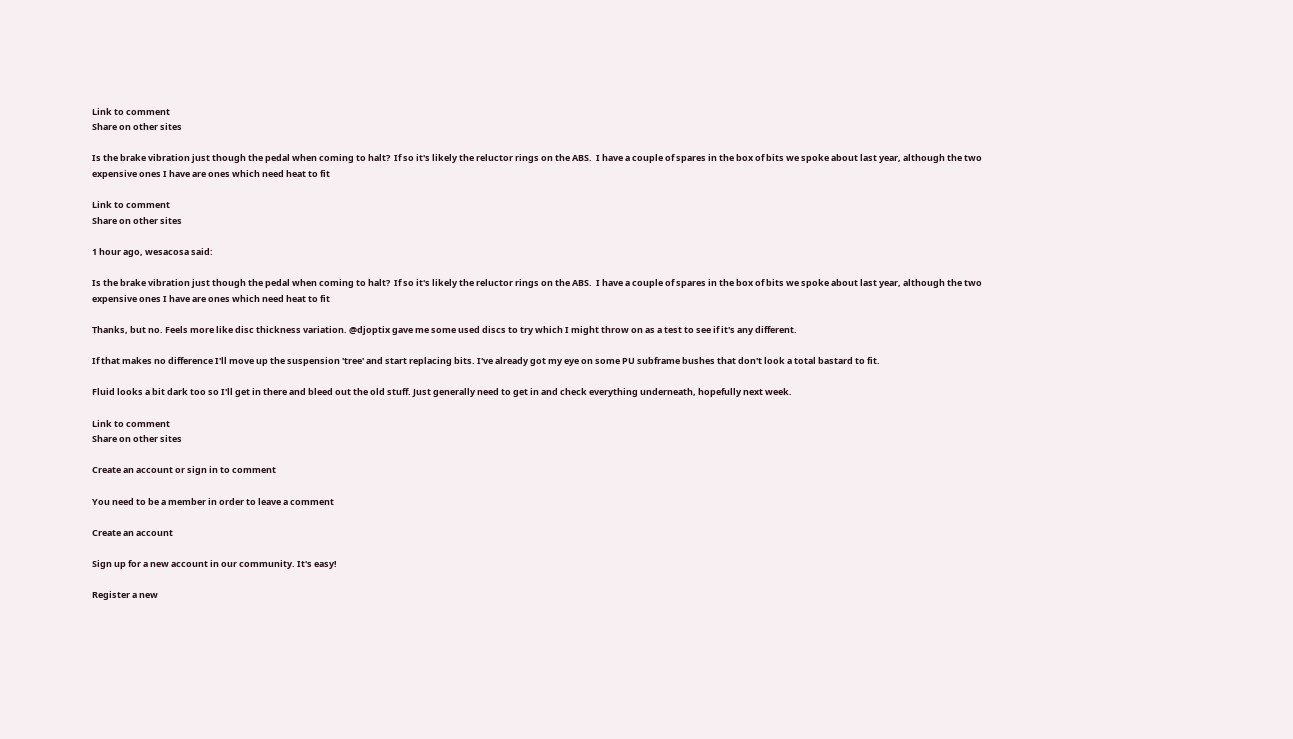Link to comment
Share on other sites

Is the brake vibration just though the pedal when coming to halt?  If so it's likely the reluctor rings on the ABS.  I have a couple of spares in the box of bits we spoke about last year, although the two expensive ones I have are ones which need heat to fit

Link to comment
Share on other sites

1 hour ago, wesacosa said:

Is the brake vibration just though the pedal when coming to halt?  If so it's likely the reluctor rings on the ABS.  I have a couple of spares in the box of bits we spoke about last year, although the two expensive ones I have are ones which need heat to fit

Thanks, but no. Feels more like disc thickness variation. @djoptix gave me some used discs to try which I might throw on as a test to see if it's any different.

If that makes no difference I'll move up the suspension 'tree' and start replacing bits. I've already got my eye on some PU subframe bushes that don't look a total bastard to fit.

Fluid looks a bit dark too so I'll get in there and bleed out the old stuff. Just generally need to get in and check everything underneath, hopefully next week.

Link to comment
Share on other sites

Create an account or sign in to comment

You need to be a member in order to leave a comment

Create an account

Sign up for a new account in our community. It's easy!

Register a new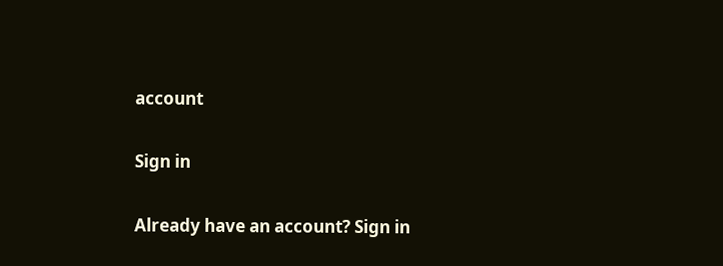account

Sign in

Already have an account? Sign in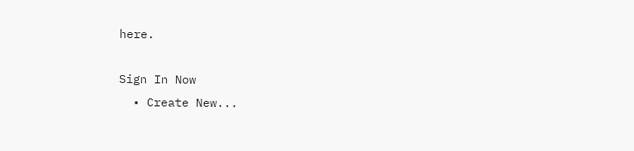here.

Sign In Now
  • Create New...